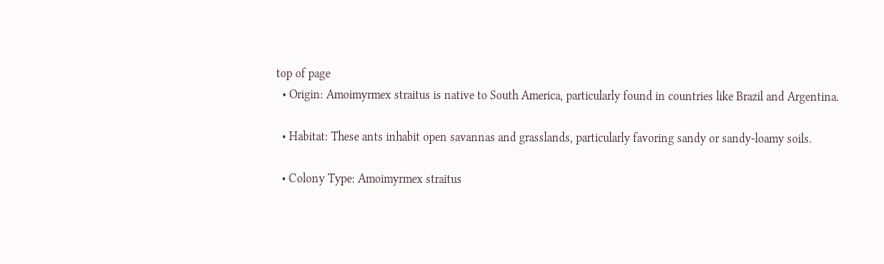top of page
  • Origin: Amoimyrmex straitus is native to South America, particularly found in countries like Brazil and Argentina.

  • Habitat: These ants inhabit open savannas and grasslands, particularly favoring sandy or sandy-loamy soils.

  • Colony Type: Amoimyrmex straitus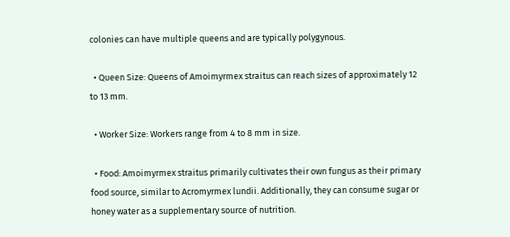colonies can have multiple queens and are typically polygynous.

  • Queen Size: Queens of Amoimyrmex straitus can reach sizes of approximately 12 to 13 mm.

  • Worker Size: Workers range from 4 to 8 mm in size.

  • Food: Amoimyrmex straitus primarily cultivates their own fungus as their primary food source, similar to Acromyrmex lundii. Additionally, they can consume sugar or honey water as a supplementary source of nutrition.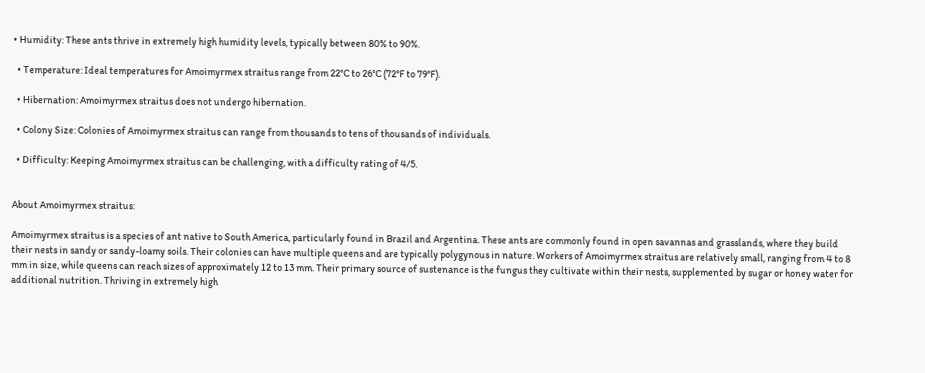• Humidity: These ants thrive in extremely high humidity levels, typically between 80% to 90%.

  • Temperature: Ideal temperatures for Amoimyrmex straitus range from 22°C to 26°C (72°F to 79°F).

  • Hibernation: Amoimyrmex straitus does not undergo hibernation.

  • Colony Size: Colonies of Amoimyrmex straitus can range from thousands to tens of thousands of individuals.

  • Difficulty: Keeping Amoimyrmex straitus can be challenging, with a difficulty rating of 4/5.


About Amoimyrmex straitus:

Amoimyrmex straitus is a species of ant native to South America, particularly found in Brazil and Argentina. These ants are commonly found in open savannas and grasslands, where they build their nests in sandy or sandy-loamy soils. Their colonies can have multiple queens and are typically polygynous in nature. Workers of Amoimyrmex straitus are relatively small, ranging from 4 to 8 mm in size, while queens can reach sizes of approximately 12 to 13 mm. Their primary source of sustenance is the fungus they cultivate within their nests, supplemented by sugar or honey water for additional nutrition. Thriving in extremely high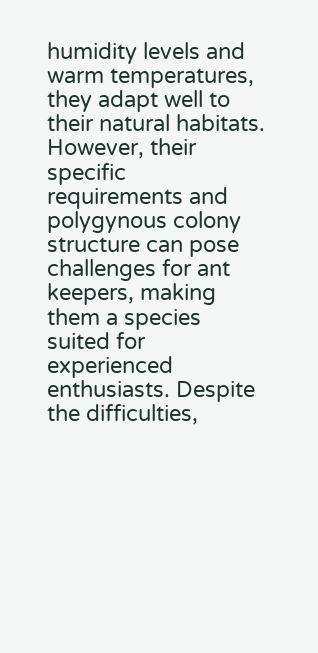humidity levels and warm temperatures, they adapt well to their natural habitats. However, their specific requirements and polygynous colony structure can pose challenges for ant keepers, making them a species suited for experienced enthusiasts. Despite the difficulties,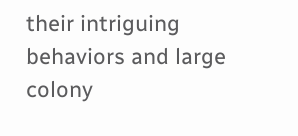their intriguing behaviors and large colony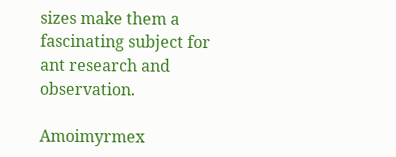sizes make them a fascinating subject for ant research and observation.

Amoimyrmex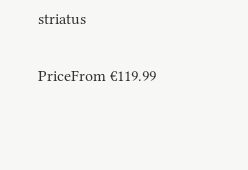striatus

PriceFrom €119.99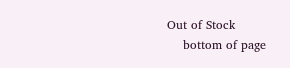Out of Stock
    bottom of page